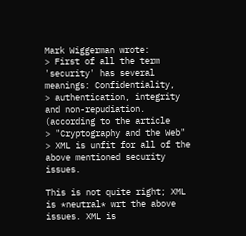Mark Wiggerman wrote:
> First of all the term 'security' has several meanings: Confidentiality,
> authentication, integrity and non-repudiation. (according to the article
> "Cryptography and the Web"
> XML is unfit for all of the above mentioned security issues.

This is not quite right; XML is *neutral* wrt the above issues. XML is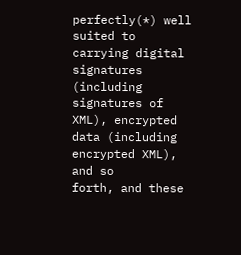perfectly(*) well suited to carrying digital signatures (including
signatures of XML), encrypted data (including encrypted XML), and so
forth, and these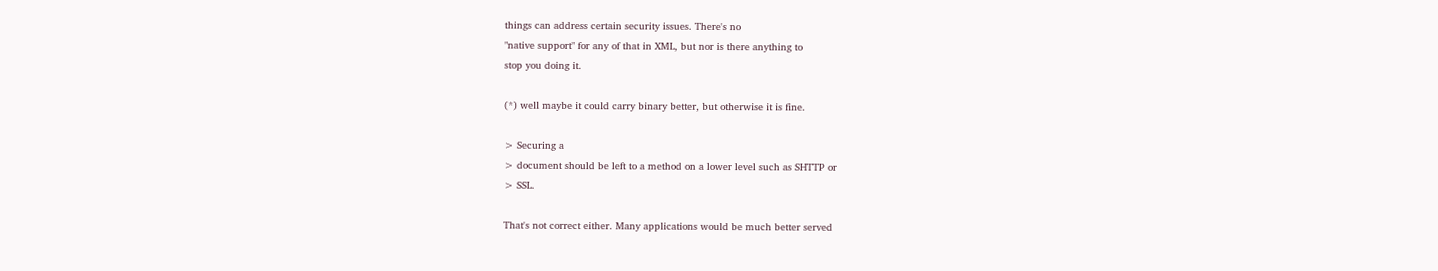things can address certain security issues. There's no
"native support" for any of that in XML, but nor is there anything to
stop you doing it.

(*) well maybe it could carry binary better, but otherwise it is fine.

> Securing a
> document should be left to a method on a lower level such as SHTTP or
> SSL.

That's not correct either. Many applications would be much better served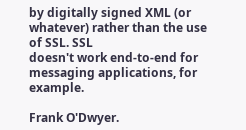by digitally signed XML (or whatever) rather than the use of SSL. SSL
doesn't work end-to-end for messaging applications, for example.

Frank O'Dwyer.